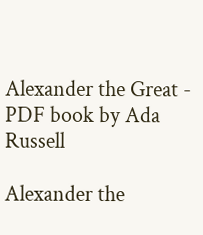Alexander the Great - PDF book by Ada Russell

Alexander the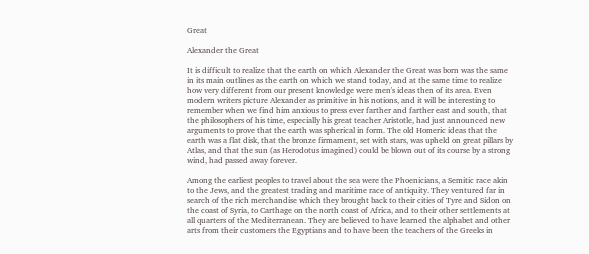Great

Alexander the Great

It is difficult to realize that the earth on which Alexander the Great was born was the same in its main outlines as the earth on which we stand today, and at the same time to realize how very different from our present knowledge were men's ideas then of its area. Even modern writers picture Alexander as primitive in his notions, and it will be interesting to remember when we find him anxious to press ever farther and farther east and south, that the philosophers of his time, especially his great teacher Aristotle, had just announced new arguments to prove that the earth was spherical in form. The old Homeric ideas that the earth was a flat disk, that the bronze firmament, set with stars, was upheld on great pillars by Atlas, and that the sun (as Herodotus imagined) could be blown out of its course by a strong wind, had passed away forever.

Among the earliest peoples to travel about the sea were the Phoenicians, a Semitic race akin to the Jews, and the greatest trading and maritime race of antiquity. They ventured far in search of the rich merchandise which they brought back to their cities of Tyre and Sidon on the coast of Syria, to Carthage on the north coast of Africa, and to their other settlements at all quarters of the Mediterranean. They are believed to have learned the alphabet and other arts from their customers the Egyptians and to have been the teachers of the Greeks in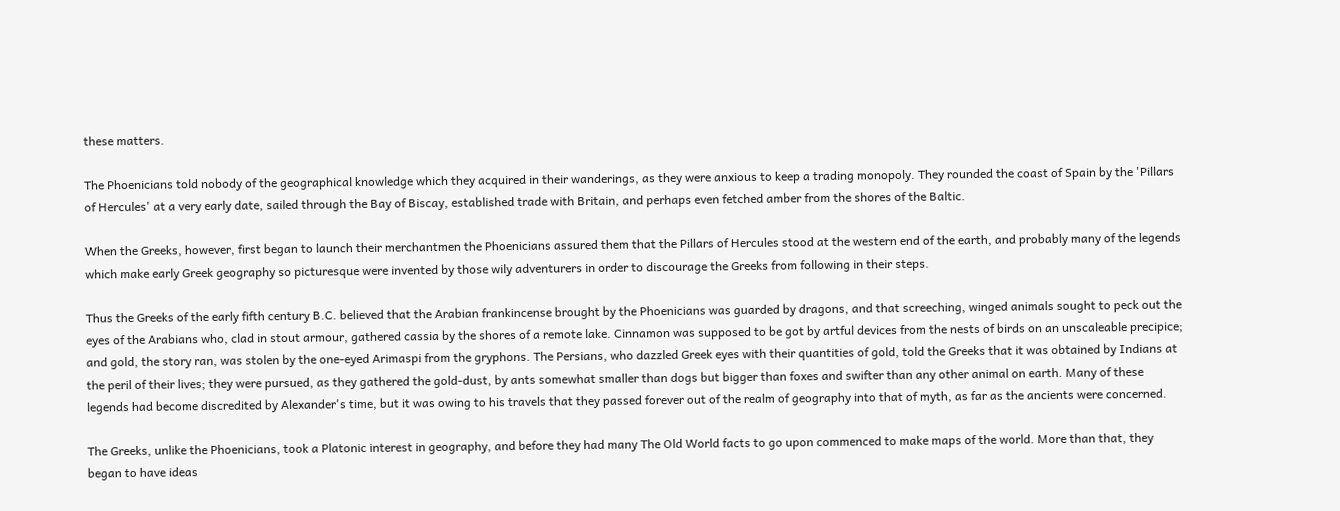these matters.

The Phoenicians told nobody of the geographical knowledge which they acquired in their wanderings, as they were anxious to keep a trading monopoly. They rounded the coast of Spain by the 'Pillars of Hercules' at a very early date, sailed through the Bay of Biscay, established trade with Britain, and perhaps even fetched amber from the shores of the Baltic.

When the Greeks, however, first began to launch their merchantmen the Phoenicians assured them that the Pillars of Hercules stood at the western end of the earth, and probably many of the legends which make early Greek geography so picturesque were invented by those wily adventurers in order to discourage the Greeks from following in their steps.

Thus the Greeks of the early fifth century B.C. believed that the Arabian frankincense brought by the Phoenicians was guarded by dragons, and that screeching, winged animals sought to peck out the eyes of the Arabians who, clad in stout armour, gathered cassia by the shores of a remote lake. Cinnamon was supposed to be got by artful devices from the nests of birds on an unscaleable precipice; and gold, the story ran, was stolen by the one-eyed Arimaspi from the gryphons. The Persians, who dazzled Greek eyes with their quantities of gold, told the Greeks that it was obtained by Indians at the peril of their lives; they were pursued, as they gathered the gold-dust, by ants somewhat smaller than dogs but bigger than foxes and swifter than any other animal on earth. Many of these legends had become discredited by Alexander's time, but it was owing to his travels that they passed forever out of the realm of geography into that of myth, as far as the ancients were concerned.

The Greeks, unlike the Phoenicians, took a Platonic interest in geography, and before they had many The Old World facts to go upon commenced to make maps of the world. More than that, they began to have ideas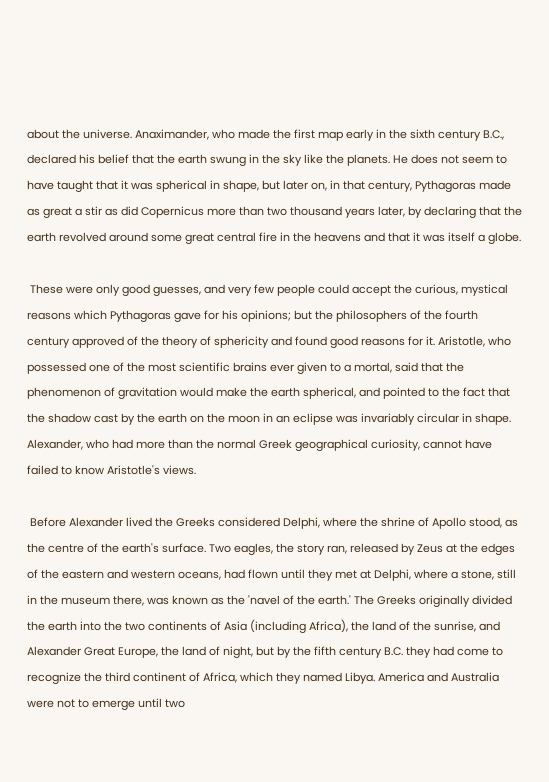about the universe. Anaximander, who made the first map early in the sixth century B.C., declared his belief that the earth swung in the sky like the planets. He does not seem to have taught that it was spherical in shape, but later on, in that century, Pythagoras made as great a stir as did Copernicus more than two thousand years later, by declaring that the earth revolved around some great central fire in the heavens and that it was itself a globe.

 These were only good guesses, and very few people could accept the curious, mystical reasons which Pythagoras gave for his opinions; but the philosophers of the fourth century approved of the theory of sphericity and found good reasons for it. Aristotle, who possessed one of the most scientific brains ever given to a mortal, said that the phenomenon of gravitation would make the earth spherical, and pointed to the fact that the shadow cast by the earth on the moon in an eclipse was invariably circular in shape. Alexander, who had more than the normal Greek geographical curiosity, cannot have failed to know Aristotle's views.

 Before Alexander lived the Greeks considered Delphi, where the shrine of Apollo stood, as the centre of the earth's surface. Two eagles, the story ran, released by Zeus at the edges of the eastern and western oceans, had flown until they met at Delphi, where a stone, still in the museum there, was known as the 'navel of the earth.' The Greeks originally divided the earth into the two continents of Asia (including Africa), the land of the sunrise, and Alexander Great Europe, the land of night, but by the fifth century B.C. they had come to recognize the third continent of Africa, which they named Libya. America and Australia were not to emerge until two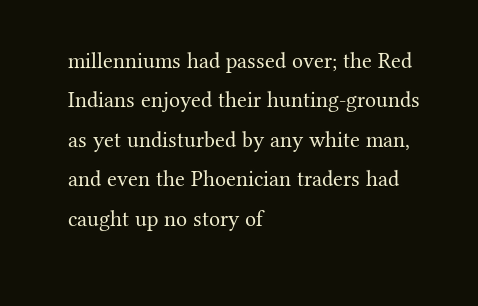millenniums had passed over; the Red Indians enjoyed their hunting-grounds as yet undisturbed by any white man, and even the Phoenician traders had caught up no story of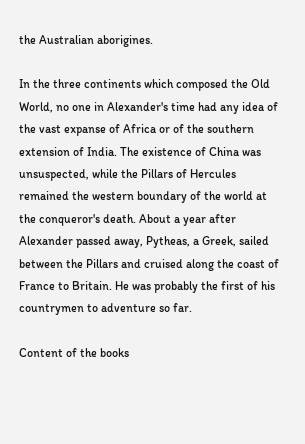the Australian aborigines.

In the three continents which composed the Old World, no one in Alexander's time had any idea of the vast expanse of Africa or of the southern extension of India. The existence of China was unsuspected, while the Pillars of Hercules remained the western boundary of the world at the conqueror's death. About a year after Alexander passed away, Pytheas, a Greek, sailed between the Pillars and cruised along the coast of France to Britain. He was probably the first of his countrymen to adventure so far.

Content of the books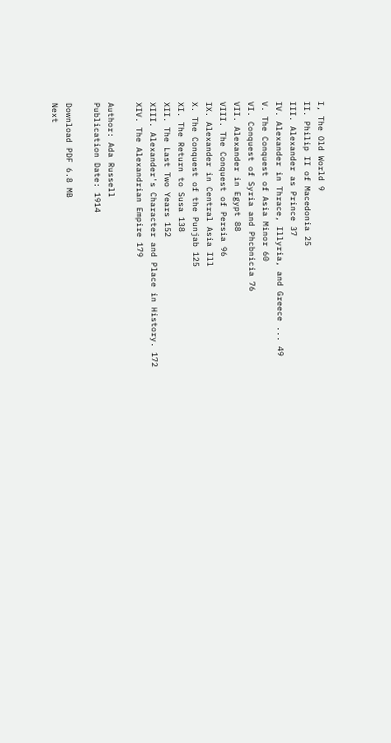I, The Old World 9
II. Philip II of Macedonia 25
III. Alexander as Prince 37
IV. Alexander in Thrace, Illyria, and Greece ... 49
V. The Conquest of Asia Minor 60
VI. Conquest of Syria and Phcbnicia 76
VII. Alexander in Egypt 88
VIII. The Conquest of Persia 96
IX. Alexander in Central Asia Ill
X. The Conquest of the Punjab 125
XI. The Return to Susa 138
XII. The Last Two Years 152
XIII. Alexander's Character and Place in History. 172
XIV. The Alexandrian Empire 179

Author: Ada Russell
Publication Date: 1914

Download PDF 6.8 MB
Next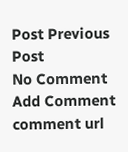Post Previous Post
No Comment
Add Comment
comment url